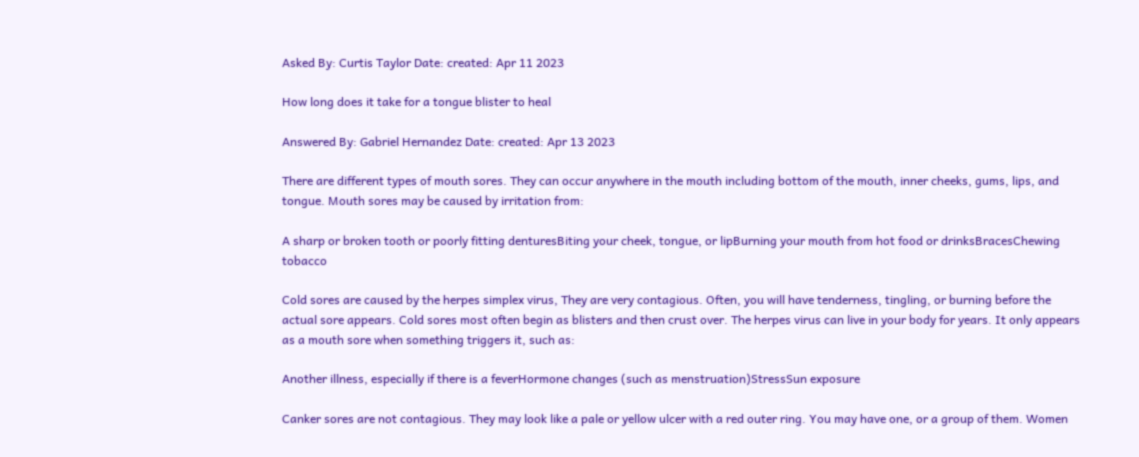Asked By: Curtis Taylor Date: created: Apr 11 2023

How long does it take for a tongue blister to heal

Answered By: Gabriel Hernandez Date: created: Apr 13 2023

There are different types of mouth sores. They can occur anywhere in the mouth including bottom of the mouth, inner cheeks, gums, lips, and tongue. Mouth sores may be caused by irritation from:

A sharp or broken tooth or poorly fitting denturesBiting your cheek, tongue, or lipBurning your mouth from hot food or drinksBracesChewing tobacco

Cold sores are caused by the herpes simplex virus, They are very contagious. Often, you will have tenderness, tingling, or burning before the actual sore appears. Cold sores most often begin as blisters and then crust over. The herpes virus can live in your body for years. It only appears as a mouth sore when something triggers it, such as:

Another illness, especially if there is a feverHormone changes (such as menstruation)StressSun exposure

Canker sores are not contagious. They may look like a pale or yellow ulcer with a red outer ring. You may have one, or a group of them. Women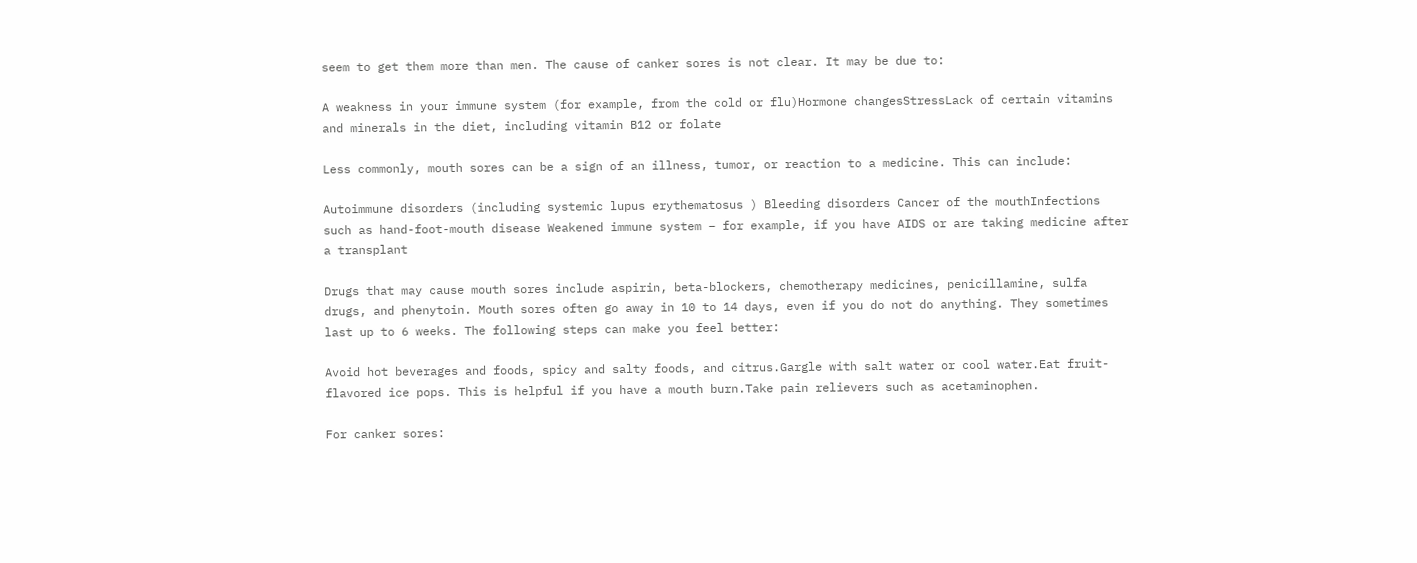seem to get them more than men. The cause of canker sores is not clear. It may be due to:

A weakness in your immune system (for example, from the cold or flu)Hormone changesStressLack of certain vitamins and minerals in the diet, including vitamin B12 or folate

Less commonly, mouth sores can be a sign of an illness, tumor, or reaction to a medicine. This can include:

Autoimmune disorders (including systemic lupus erythematosus ) Bleeding disorders Cancer of the mouthInfections such as hand-foot-mouth disease Weakened immune system – for example, if you have AIDS or are taking medicine after a transplant

Drugs that may cause mouth sores include aspirin, beta-blockers, chemotherapy medicines, penicillamine, sulfa drugs, and phenytoin. Mouth sores often go away in 10 to 14 days, even if you do not do anything. They sometimes last up to 6 weeks. The following steps can make you feel better:

Avoid hot beverages and foods, spicy and salty foods, and citrus.Gargle with salt water or cool water.Eat fruit-flavored ice pops. This is helpful if you have a mouth burn.Take pain relievers such as acetaminophen.

For canker sores: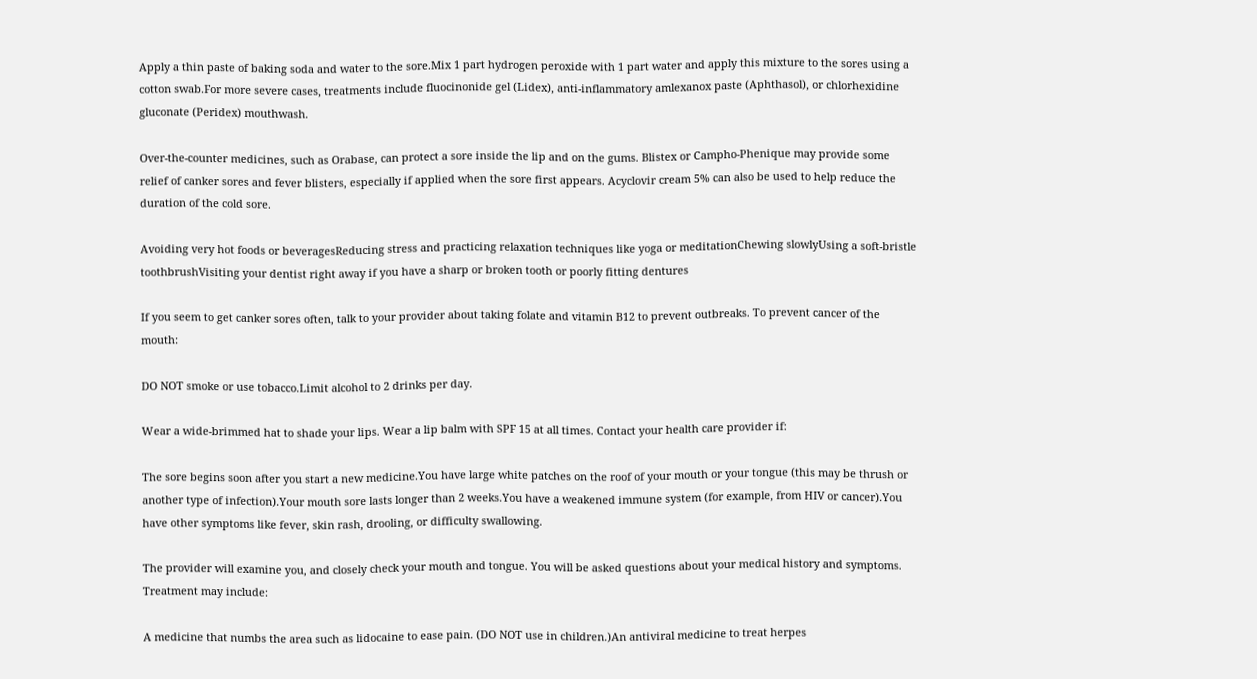Apply a thin paste of baking soda and water to the sore.Mix 1 part hydrogen peroxide with 1 part water and apply this mixture to the sores using a cotton swab.For more severe cases, treatments include fluocinonide gel (Lidex), anti-inflammatory amlexanox paste (Aphthasol), or chlorhexidine gluconate (Peridex) mouthwash.

Over-the-counter medicines, such as Orabase, can protect a sore inside the lip and on the gums. Blistex or Campho-Phenique may provide some relief of canker sores and fever blisters, especially if applied when the sore first appears. Acyclovir cream 5% can also be used to help reduce the duration of the cold sore.

Avoiding very hot foods or beveragesReducing stress and practicing relaxation techniques like yoga or meditationChewing slowlyUsing a soft-bristle toothbrushVisiting your dentist right away if you have a sharp or broken tooth or poorly fitting dentures

If you seem to get canker sores often, talk to your provider about taking folate and vitamin B12 to prevent outbreaks. To prevent cancer of the mouth:

DO NOT smoke or use tobacco.Limit alcohol to 2 drinks per day.

Wear a wide-brimmed hat to shade your lips. Wear a lip balm with SPF 15 at all times. Contact your health care provider if:

The sore begins soon after you start a new medicine.You have large white patches on the roof of your mouth or your tongue (this may be thrush or another type of infection).Your mouth sore lasts longer than 2 weeks.You have a weakened immune system (for example, from HIV or cancer).You have other symptoms like fever, skin rash, drooling, or difficulty swallowing.

The provider will examine you, and closely check your mouth and tongue. You will be asked questions about your medical history and symptoms. Treatment may include:

A medicine that numbs the area such as lidocaine to ease pain. (DO NOT use in children.)An antiviral medicine to treat herpes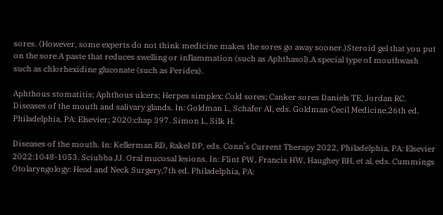sores. (However, some experts do not think medicine makes the sores go away sooner.)Steroid gel that you put on the sore.A paste that reduces swelling or inflammation (such as Aphthasol).A special type of mouthwash such as chlorhexidine gluconate (such as Peridex).

Aphthous stomatitis; Aphthous ulcers; Herpes simplex; Cold sores; Canker sores Daniels TE, Jordan RC. Diseases of the mouth and salivary glands. In: Goldman L, Schafer AI, eds. Goldman-Cecil Medicine,26th ed. Philadelphia, PA: Elsevier; 2020:chap 397. Simon L, Silk H.

Diseases of the mouth. In: Kellerman RD, Rakel DP, eds. Conn’s Current Therapy 2022, Philadelphia, PA: Elsevier 2022:1048-1053. Sciubba JJ. Oral mucosal lesions. In: Flint PW, Francis HW, Haughey BH, et al, eds. Cummings Otolaryngology: Head and Neck Surgery,7th ed. Philadelphia, PA: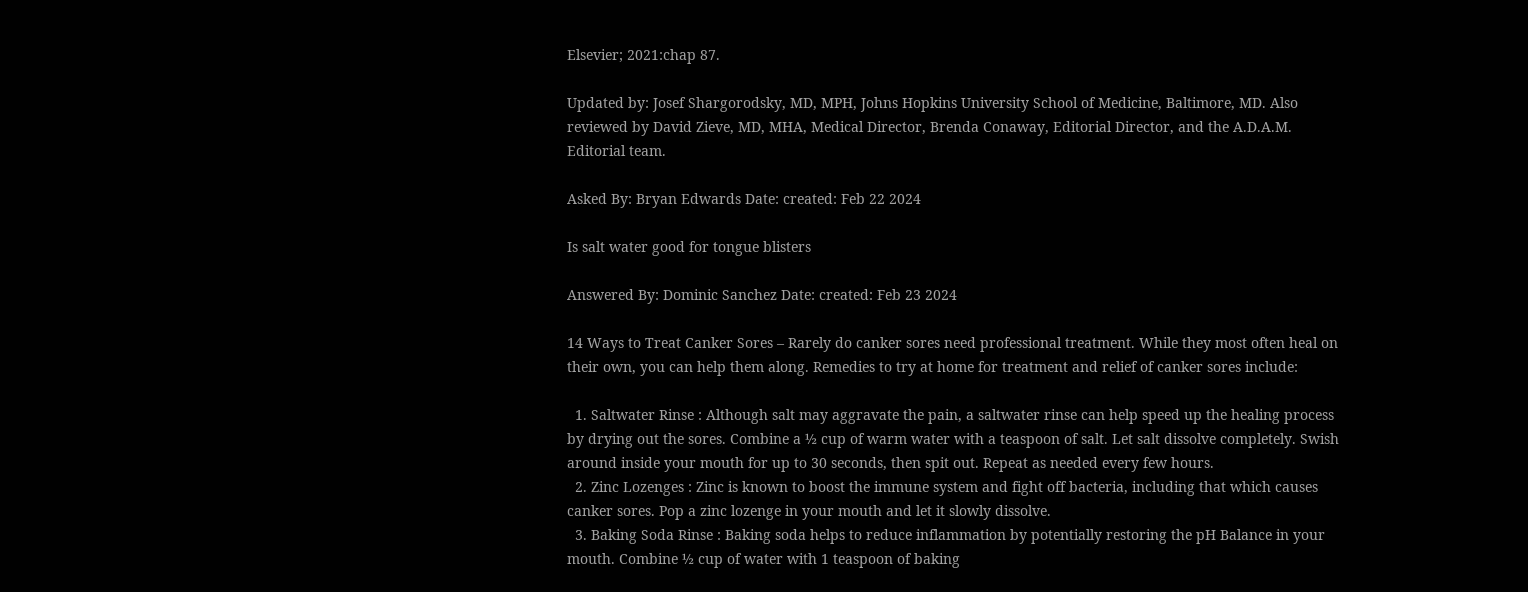Elsevier; 2021:chap 87.

Updated by: Josef Shargorodsky, MD, MPH, Johns Hopkins University School of Medicine, Baltimore, MD. Also reviewed by David Zieve, MD, MHA, Medical Director, Brenda Conaway, Editorial Director, and the A.D.A.M. Editorial team.

Asked By: Bryan Edwards Date: created: Feb 22 2024

Is salt water good for tongue blisters

Answered By: Dominic Sanchez Date: created: Feb 23 2024

14 Ways to Treat Canker Sores – Rarely do canker sores need professional treatment. While they most often heal on their own, you can help them along. Remedies to try at home for treatment and relief of canker sores include:

  1. Saltwater Rinse : Although salt may aggravate the pain, a saltwater rinse can help speed up the healing process by drying out the sores. Combine a ½ cup of warm water with a teaspoon of salt. Let salt dissolve completely. Swish around inside your mouth for up to 30 seconds, then spit out. Repeat as needed every few hours.
  2. Zinc Lozenges : Zinc is known to boost the immune system and fight off bacteria, including that which causes canker sores. Pop a zinc lozenge in your mouth and let it slowly dissolve.
  3. Baking Soda Rinse : Baking soda helps to reduce inflammation by potentially restoring the pH Balance in your mouth. Combine ½ cup of water with 1 teaspoon of baking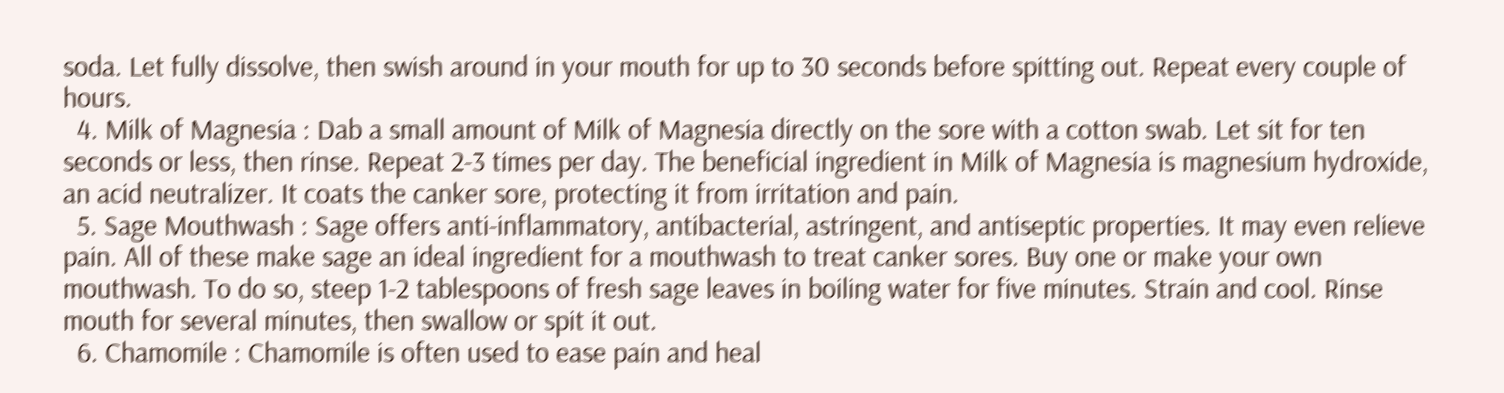soda. Let fully dissolve, then swish around in your mouth for up to 30 seconds before spitting out. Repeat every couple of hours.
  4. Milk of Magnesia : Dab a small amount of Milk of Magnesia directly on the sore with a cotton swab. Let sit for ten seconds or less, then rinse. Repeat 2-3 times per day. The beneficial ingredient in Milk of Magnesia is magnesium hydroxide, an acid neutralizer. It coats the canker sore, protecting it from irritation and pain.
  5. Sage Mouthwash : Sage offers anti-inflammatory, antibacterial, astringent, and antiseptic properties. It may even relieve pain. All of these make sage an ideal ingredient for a mouthwash to treat canker sores. Buy one or make your own mouthwash. To do so, steep 1-2 tablespoons of fresh sage leaves in boiling water for five minutes. Strain and cool. Rinse mouth for several minutes, then swallow or spit it out.
  6. Chamomile : Chamomile is often used to ease pain and heal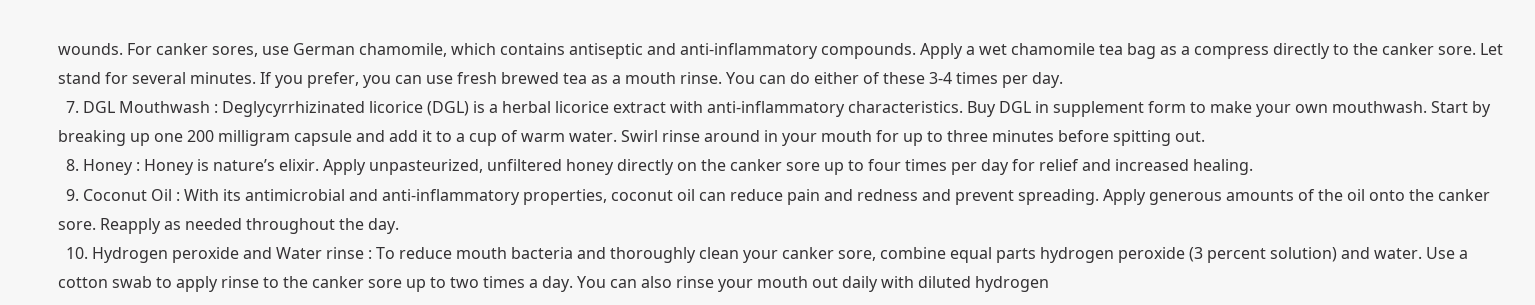wounds. For canker sores, use German chamomile, which contains antiseptic and anti-inflammatory compounds. Apply a wet chamomile tea bag as a compress directly to the canker sore. Let stand for several minutes. If you prefer, you can use fresh brewed tea as a mouth rinse. You can do either of these 3-4 times per day.
  7. DGL Mouthwash : Deglycyrrhizinated licorice (DGL) is a herbal licorice extract with anti-inflammatory characteristics. Buy DGL in supplement form to make your own mouthwash. Start by breaking up one 200 milligram capsule and add it to a cup of warm water. Swirl rinse around in your mouth for up to three minutes before spitting out.
  8. Honey : Honey is nature’s elixir. Apply unpasteurized, unfiltered honey directly on the canker sore up to four times per day for relief and increased healing.
  9. Coconut Oil : With its antimicrobial and anti-inflammatory properties, coconut oil can reduce pain and redness and prevent spreading. Apply generous amounts of the oil onto the canker sore. Reapply as needed throughout the day.
  10. Hydrogen peroxide and Water rinse : To reduce mouth bacteria and thoroughly clean your canker sore, combine equal parts hydrogen peroxide (3 percent solution) and water. Use a cotton swab to apply rinse to the canker sore up to two times a day. You can also rinse your mouth out daily with diluted hydrogen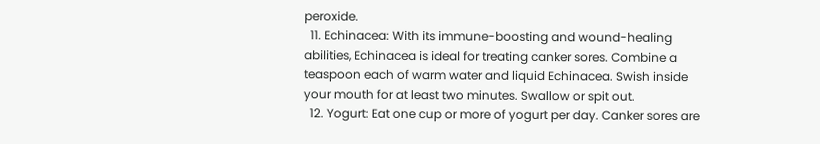peroxide.
  11. Echinacea: With its immune-boosting and wound-healing abilities, Echinacea is ideal for treating canker sores. Combine a teaspoon each of warm water and liquid Echinacea. Swish inside your mouth for at least two minutes. Swallow or spit out.
  12. Yogurt: Eat one cup or more of yogurt per day. Canker sores are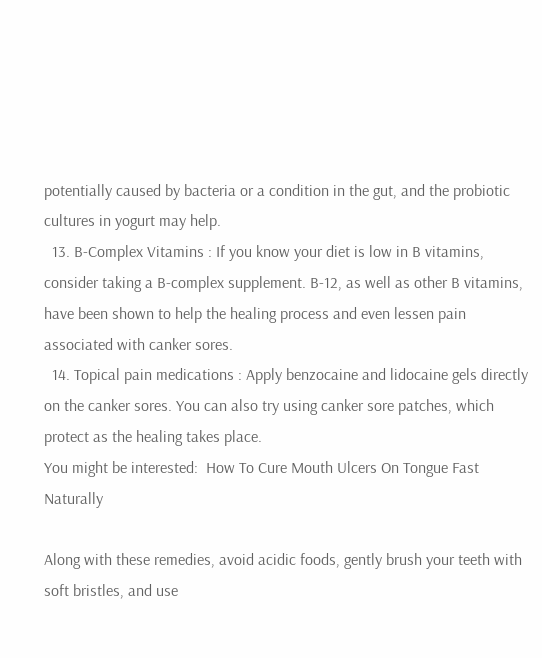potentially caused by bacteria or a condition in the gut, and the probiotic cultures in yogurt may help.
  13. B-Complex Vitamins : If you know your diet is low in B vitamins, consider taking a B-complex supplement. B-12, as well as other B vitamins, have been shown to help the healing process and even lessen pain associated with canker sores.
  14. Topical pain medications : Apply benzocaine and lidocaine gels directly on the canker sores. You can also try using canker sore patches, which protect as the healing takes place.
You might be interested:  How To Cure Mouth Ulcers On Tongue Fast Naturally

Along with these remedies, avoid acidic foods, gently brush your teeth with soft bristles, and use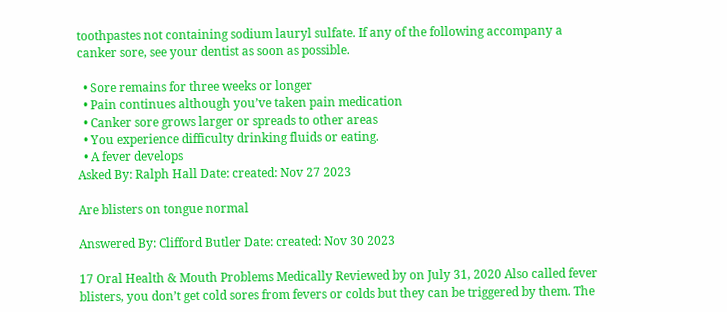toothpastes not containing sodium lauryl sulfate. If any of the following accompany a canker sore, see your dentist as soon as possible.

  • Sore remains for three weeks or longer
  • Pain continues although you’ve taken pain medication
  • Canker sore grows larger or spreads to other areas
  • You experience difficulty drinking fluids or eating.
  • A fever develops
Asked By: Ralph Hall Date: created: Nov 27 2023

Are blisters on tongue normal

Answered By: Clifford Butler Date: created: Nov 30 2023

17 Oral Health & Mouth Problems Medically Reviewed by on July 31, 2020 Also called fever blisters, you don’t get cold sores from fevers or colds but they can be triggered by them. The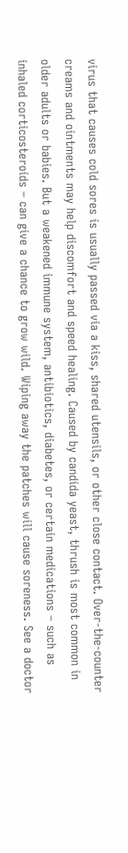virus that causes cold sores is usually passed via a kiss, shared utensils, or other close contact. Over-the-counter creams and ointments may help discomfort and speed healing. Caused by candida yeast, thrush is most common in older adults or babies. But a weakened immune system, antibiotics, diabetes, or certain medications – such as inhaled corticosteroids – can give a chance to grow wild. Wiping away the patches will cause soreness. See a doctor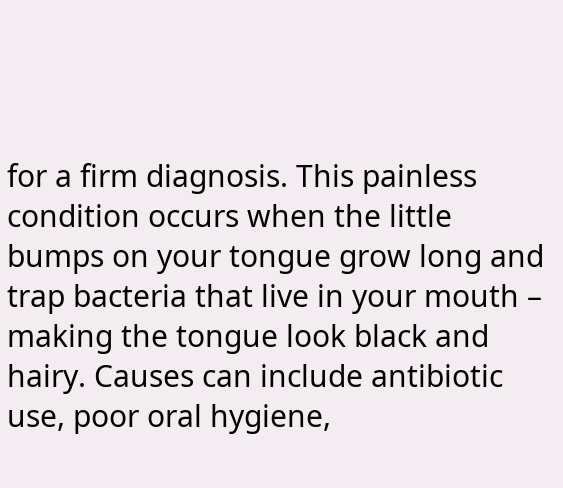for a firm diagnosis. This painless condition occurs when the little bumps on your tongue grow long and trap bacteria that live in your mouth – making the tongue look black and hairy. Causes can include antibiotic use, poor oral hygiene,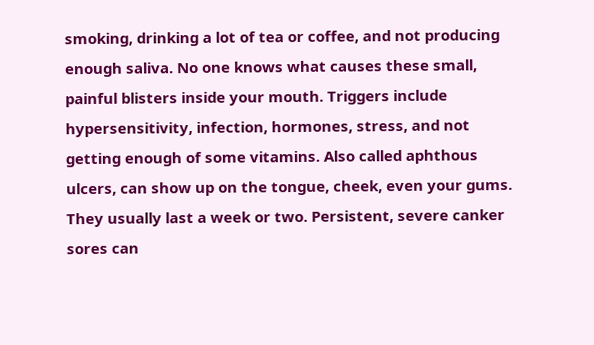smoking, drinking a lot of tea or coffee, and not producing enough saliva. No one knows what causes these small, painful blisters inside your mouth. Triggers include hypersensitivity, infection, hormones, stress, and not getting enough of some vitamins. Also called aphthous ulcers, can show up on the tongue, cheek, even your gums. They usually last a week or two. Persistent, severe canker sores can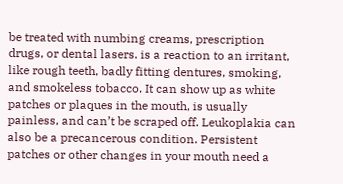be treated with numbing creams, prescription drugs, or dental lasers. is a reaction to an irritant, like rough teeth, badly fitting dentures, smoking, and smokeless tobacco. It can show up as white patches or plaques in the mouth, is usually painless, and can’t be scraped off. Leukoplakia can also be a precancerous condition. Persistent patches or other changes in your mouth need a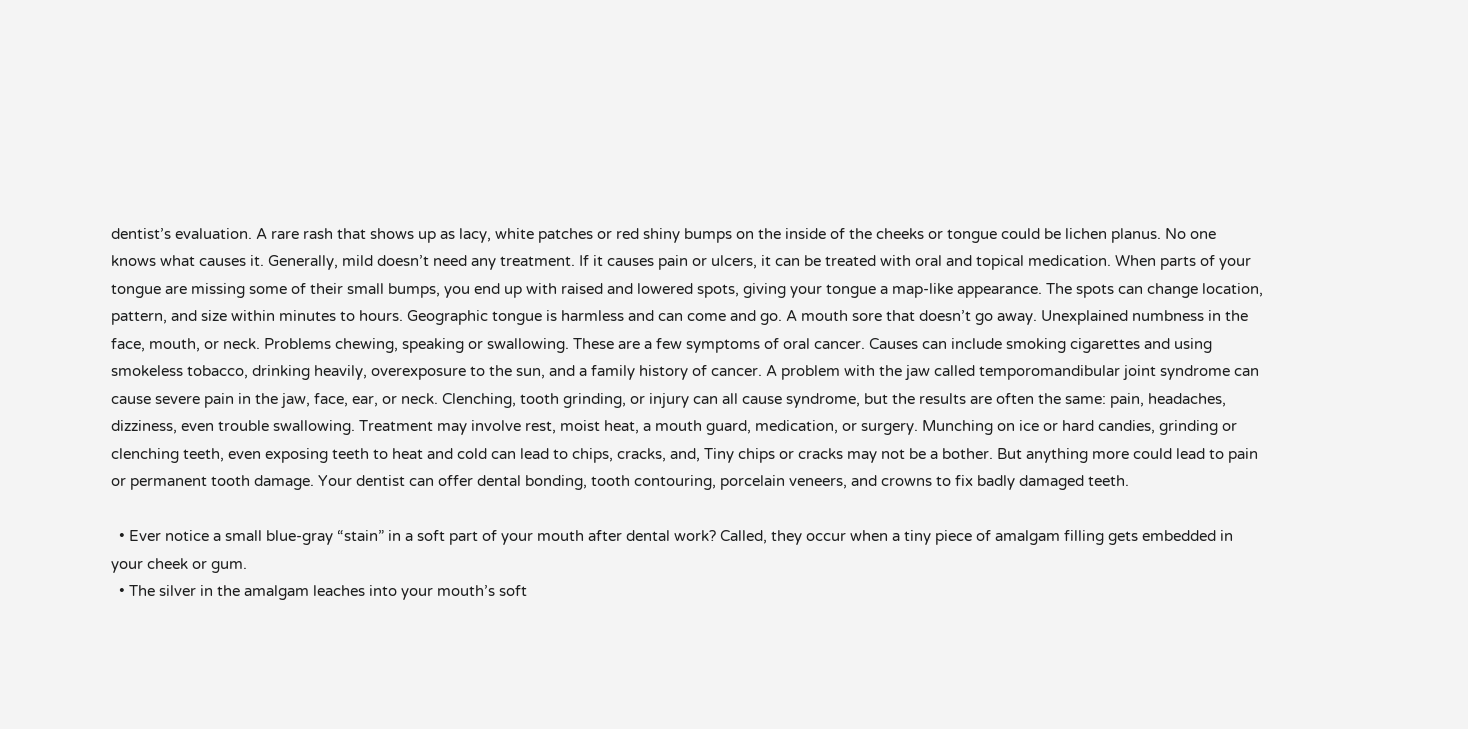dentist’s evaluation. A rare rash that shows up as lacy, white patches or red shiny bumps on the inside of the cheeks or tongue could be lichen planus. No one knows what causes it. Generally, mild doesn’t need any treatment. If it causes pain or ulcers, it can be treated with oral and topical medication. When parts of your tongue are missing some of their small bumps, you end up with raised and lowered spots, giving your tongue a map-like appearance. The spots can change location, pattern, and size within minutes to hours. Geographic tongue is harmless and can come and go. A mouth sore that doesn’t go away. Unexplained numbness in the face, mouth, or neck. Problems chewing, speaking or swallowing. These are a few symptoms of oral cancer. Causes can include smoking cigarettes and using smokeless tobacco, drinking heavily, overexposure to the sun, and a family history of cancer. A problem with the jaw called temporomandibular joint syndrome can cause severe pain in the jaw, face, ear, or neck. Clenching, tooth grinding, or injury can all cause syndrome, but the results are often the same: pain, headaches, dizziness, even trouble swallowing. Treatment may involve rest, moist heat, a mouth guard, medication, or surgery. Munching on ice or hard candies, grinding or clenching teeth, even exposing teeth to heat and cold can lead to chips, cracks, and, Tiny chips or cracks may not be a bother. But anything more could lead to pain or permanent tooth damage. Your dentist can offer dental bonding, tooth contouring, porcelain veneers, and crowns to fix badly damaged teeth.

  • Ever notice a small blue-gray “stain” in a soft part of your mouth after dental work? Called, they occur when a tiny piece of amalgam filling gets embedded in your cheek or gum.
  • The silver in the amalgam leaches into your mouth’s soft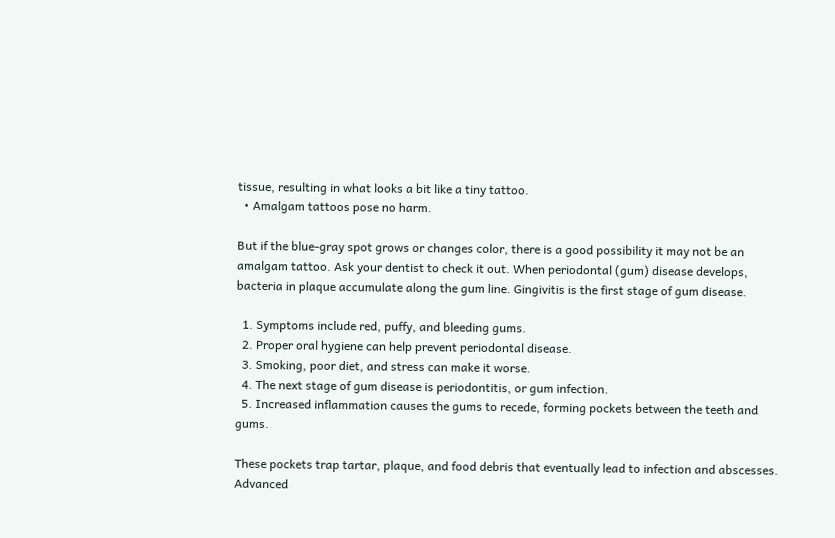tissue, resulting in what looks a bit like a tiny tattoo.
  • Amalgam tattoos pose no harm.

But if the blue-gray spot grows or changes color, there is a good possibility it may not be an amalgam tattoo. Ask your dentist to check it out. When periodontal (gum) disease develops, bacteria in plaque accumulate along the gum line. Gingivitis is the first stage of gum disease.

  1. Symptoms include red, puffy, and bleeding gums.
  2. Proper oral hygiene can help prevent periodontal disease.
  3. Smoking, poor diet, and stress can make it worse.
  4. The next stage of gum disease is periodontitis, or gum infection.
  5. Increased inflammation causes the gums to recede, forming pockets between the teeth and gums.

These pockets trap tartar, plaque, and food debris that eventually lead to infection and abscesses. Advanced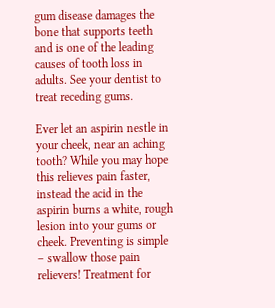gum disease damages the bone that supports teeth and is one of the leading causes of tooth loss in adults. See your dentist to treat receding gums.

Ever let an aspirin nestle in your cheek, near an aching tooth? While you may hope this relieves pain faster, instead the acid in the aspirin burns a white, rough lesion into your gums or cheek. Preventing is simple – swallow those pain relievers! Treatment for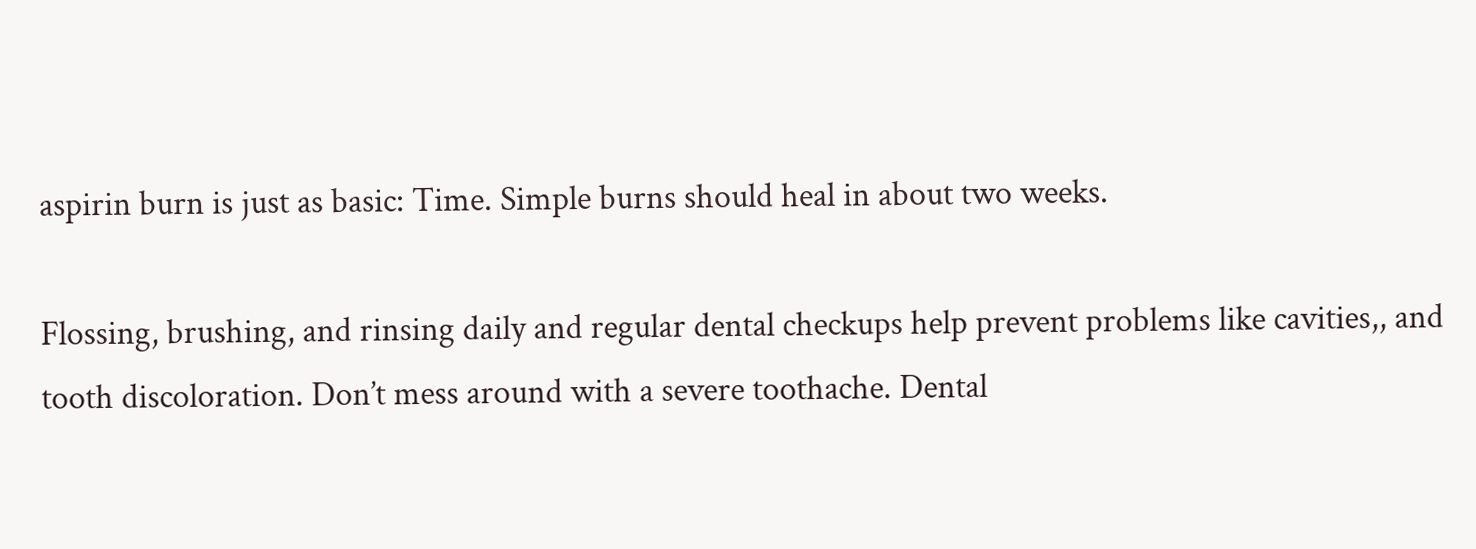aspirin burn is just as basic: Time. Simple burns should heal in about two weeks.

Flossing, brushing, and rinsing daily and regular dental checkups help prevent problems like cavities,, and tooth discoloration. Don’t mess around with a severe toothache. Dental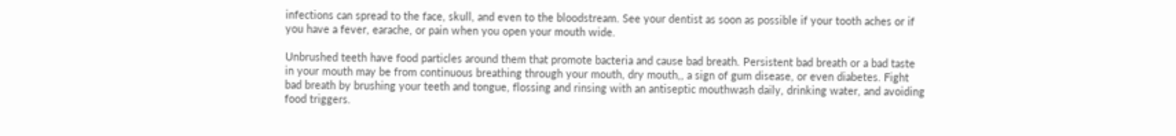infections can spread to the face, skull, and even to the bloodstream. See your dentist as soon as possible if your tooth aches or if you have a fever, earache, or pain when you open your mouth wide.

Unbrushed teeth have food particles around them that promote bacteria and cause bad breath. Persistent bad breath or a bad taste in your mouth may be from continuous breathing through your mouth, dry mouth,, a sign of gum disease, or even diabetes. Fight bad breath by brushing your teeth and tongue, flossing and rinsing with an antiseptic mouthwash daily, drinking water, and avoiding food triggers.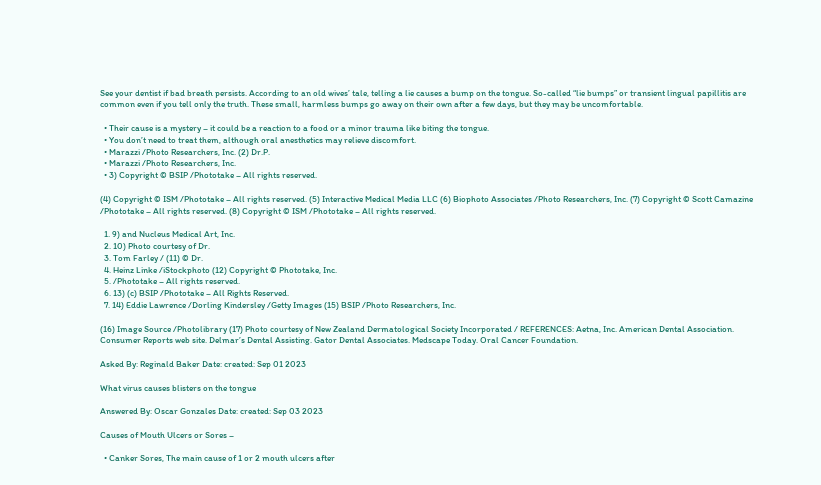See your dentist if bad breath persists. According to an old wives’ tale, telling a lie causes a bump on the tongue. So-called “lie bumps” or transient lingual papillitis are common even if you tell only the truth. These small, harmless bumps go away on their own after a few days, but they may be uncomfortable.

  • Their cause is a mystery – it could be a reaction to a food or a minor trauma like biting the tongue.
  • You don’t need to treat them, although oral anesthetics may relieve discomfort.
  • Marazzi /Photo Researchers, Inc. (2) Dr.P.
  • Marazzi /Photo Researchers, Inc.
  • 3) Copyright © BSIP /Phototake – All rights reserved.

(4) Copyright © ISM /Phototake – All rights reserved. (5) Interactive Medical Media LLC (6) Biophoto Associates /Photo Researchers, Inc. (7) Copyright © Scott Camazine /Phototake – All rights reserved. (8) Copyright © ISM /Phototake – All rights reserved.

  1. 9) and Nucleus Medical Art, Inc.
  2. 10) Photo courtesy of Dr.
  3. Tom Farley / (11) © Dr.
  4. Heinz Linke /iStockphoto (12) Copyright © Phototake, Inc.
  5. /Phototake – All rights reserved.
  6. 13) (c) BSIP /Phototake – All Rights Reserved.
  7. 14) Eddie Lawrence /Dorling Kindersley /Getty Images (15) BSIP /Photo Researchers, Inc.

(16) Image Source /Photolibrary (17) Photo courtesy of New Zealand Dermatological Society Incorporated / REFERENCES: Aetna, Inc. American Dental Association. Consumer Reports web site. Delmar’s Dental Assisting. Gator Dental Associates. Medscape Today. Oral Cancer Foundation.

Asked By: Reginald Baker Date: created: Sep 01 2023

What virus causes blisters on the tongue

Answered By: Oscar Gonzales Date: created: Sep 03 2023

Causes of Mouth Ulcers or Sores –

  • Canker Sores, The main cause of 1 or 2 mouth ulcers after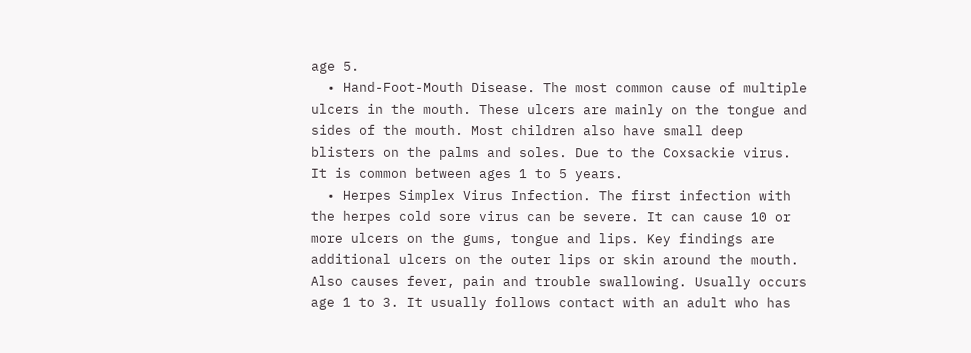age 5.
  • Hand-Foot-Mouth Disease. The most common cause of multiple ulcers in the mouth. These ulcers are mainly on the tongue and sides of the mouth. Most children also have small deep blisters on the palms and soles. Due to the Coxsackie virus. It is common between ages 1 to 5 years.
  • Herpes Simplex Virus Infection. The first infection with the herpes cold sore virus can be severe. It can cause 10 or more ulcers on the gums, tongue and lips. Key findings are additional ulcers on the outer lips or skin around the mouth. Also causes fever, pain and trouble swallowing. Usually occurs age 1 to 3. It usually follows contact with an adult who has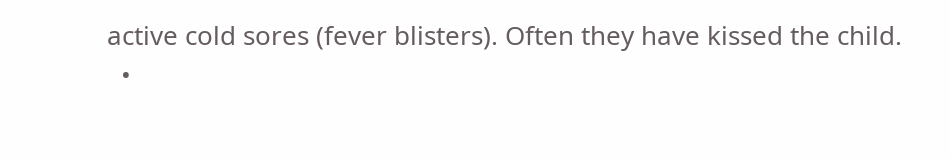active cold sores (fever blisters). Often they have kissed the child.
  •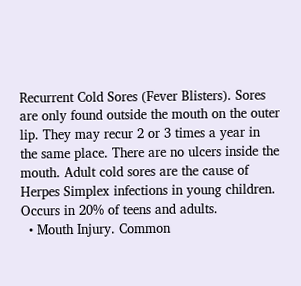Recurrent Cold Sores (Fever Blisters). Sores are only found outside the mouth on the outer lip. They may recur 2 or 3 times a year in the same place. There are no ulcers inside the mouth. Adult cold sores are the cause of Herpes Simplex infections in young children. Occurs in 20% of teens and adults.
  • Mouth Injury. Common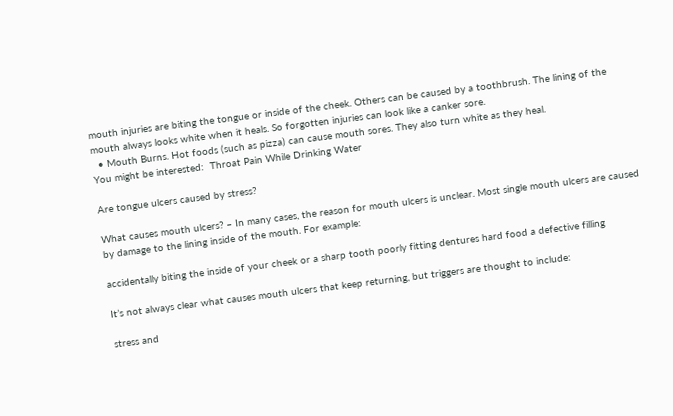mouth injuries are biting the tongue or inside of the cheek. Others can be caused by a toothbrush. The lining of the mouth always looks white when it heals. So forgotten injuries can look like a canker sore.
  • Mouth Burns. Hot foods (such as pizza) can cause mouth sores. They also turn white as they heal.
You might be interested:  Throat Pain While Drinking Water

Are tongue ulcers caused by stress?

What causes mouth ulcers? – In many cases, the reason for mouth ulcers is unclear. Most single mouth ulcers are caused by damage to the lining inside of the mouth. For example:

accidentally biting the inside of your cheek or a sharp tooth poorly fitting dentures hard food a defective filling

It’s not always clear what causes mouth ulcers that keep returning, but triggers are thought to include:

stress and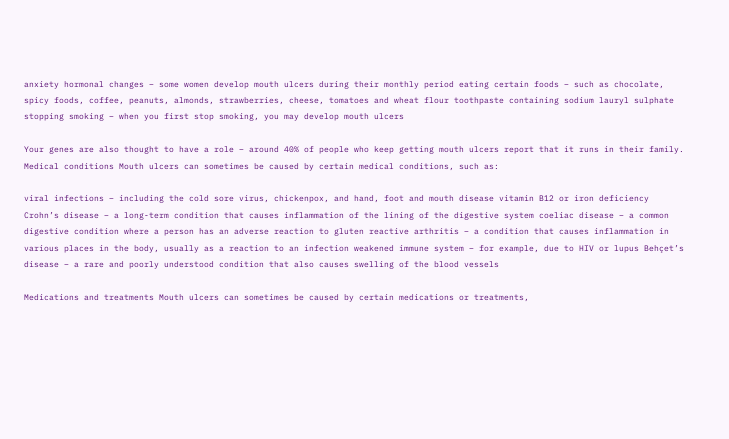anxiety hormonal changes – some women develop mouth ulcers during their monthly period eating certain foods – such as chocolate, spicy foods, coffee, peanuts, almonds, strawberries, cheese, tomatoes and wheat flour toothpaste containing sodium lauryl sulphate stopping smoking – when you first stop smoking, you may develop mouth ulcers

Your genes are also thought to have a role – around 40% of people who keep getting mouth ulcers report that it runs in their family. Medical conditions Mouth ulcers can sometimes be caused by certain medical conditions, such as:

viral infections – including the cold sore virus, chickenpox, and hand, foot and mouth disease vitamin B12 or iron deficiency Crohn’s disease – a long-term condition that causes inflammation of the lining of the digestive system coeliac disease – a common digestive condition where a person has an adverse reaction to gluten reactive arthritis – a condition that causes inflammation in various places in the body, usually as a reaction to an infection weakened immune system – for example, due to HIV or lupus Behçet’s disease – a rare and poorly understood condition that also causes swelling of the blood vessels

Medications and treatments Mouth ulcers can sometimes be caused by certain medications or treatments,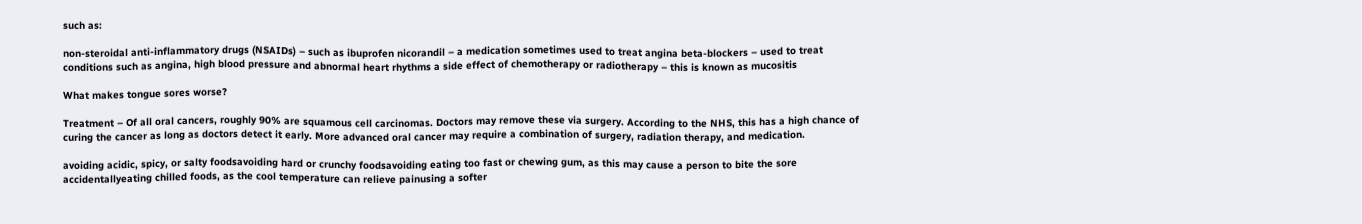such as:

non-steroidal anti-inflammatory drugs (NSAIDs) – such as ibuprofen nicorandil – a medication sometimes used to treat angina beta-blockers – used to treat conditions such as angina, high blood pressure and abnormal heart rhythms a side effect of chemotherapy or radiotherapy – this is known as mucositis

What makes tongue sores worse?

Treatment – Of all oral cancers, roughly 90% are squamous cell carcinomas. Doctors may remove these via surgery. According to the NHS, this has a high chance of curing the cancer as long as doctors detect it early. More advanced oral cancer may require a combination of surgery, radiation therapy, and medication.

avoiding acidic, spicy, or salty foodsavoiding hard or crunchy foodsavoiding eating too fast or chewing gum, as this may cause a person to bite the sore accidentallyeating chilled foods, as the cool temperature can relieve painusing a softer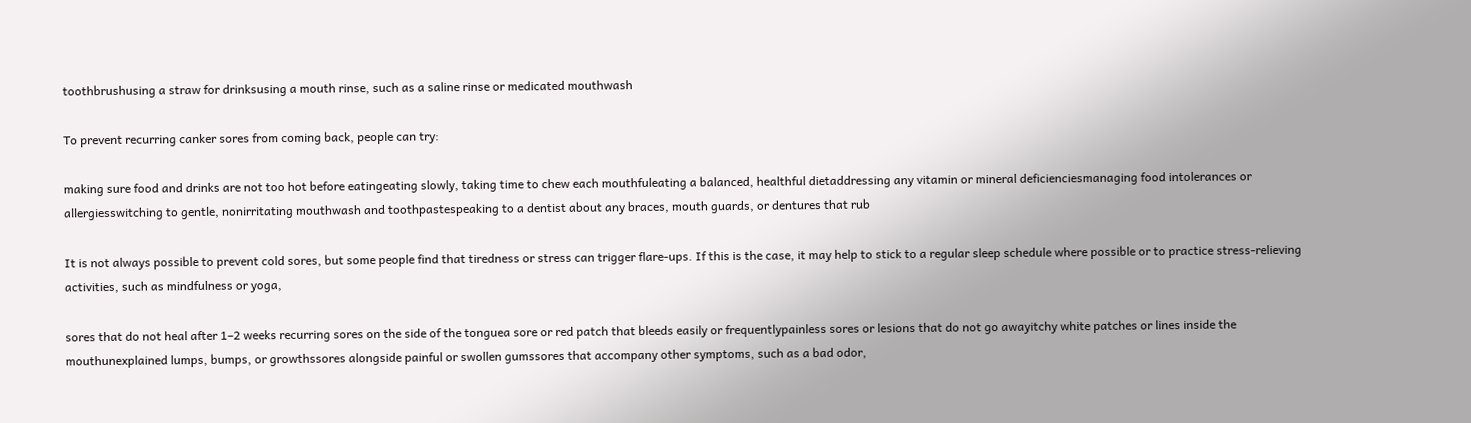toothbrushusing a straw for drinksusing a mouth rinse, such as a saline rinse or medicated mouthwash

To prevent recurring canker sores from coming back, people can try:

making sure food and drinks are not too hot before eatingeating slowly, taking time to chew each mouthfuleating a balanced, healthful dietaddressing any vitamin or mineral deficienciesmanaging food intolerances or allergiesswitching to gentle, nonirritating mouthwash and toothpastespeaking to a dentist about any braces, mouth guards, or dentures that rub

It is not always possible to prevent cold sores, but some people find that tiredness or stress can trigger flare-ups. If this is the case, it may help to stick to a regular sleep schedule where possible or to practice stress-relieving activities, such as mindfulness or yoga,

sores that do not heal after 1–2 weeks recurring sores on the side of the tonguea sore or red patch that bleeds easily or frequentlypainless sores or lesions that do not go awayitchy white patches or lines inside the mouthunexplained lumps, bumps, or growthssores alongside painful or swollen gumssores that accompany other symptoms, such as a bad odor,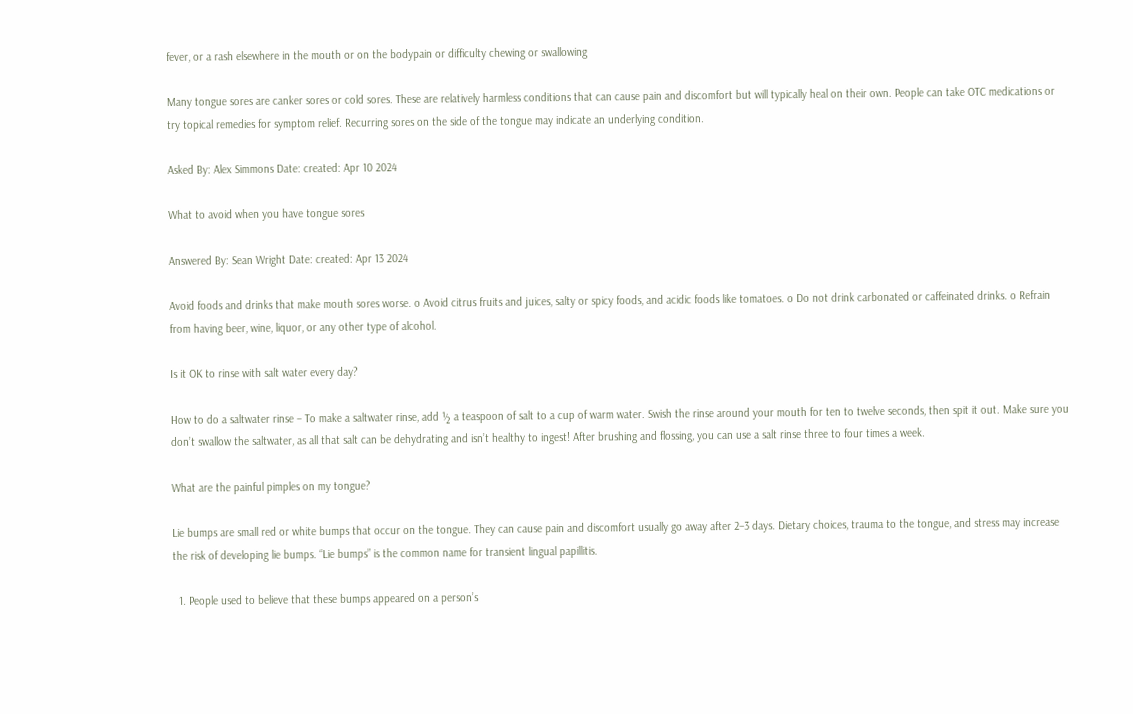fever, or a rash elsewhere in the mouth or on the bodypain or difficulty chewing or swallowing

Many tongue sores are canker sores or cold sores. These are relatively harmless conditions that can cause pain and discomfort but will typically heal on their own. People can take OTC medications or try topical remedies for symptom relief. Recurring sores on the side of the tongue may indicate an underlying condition.

Asked By: Alex Simmons Date: created: Apr 10 2024

What to avoid when you have tongue sores

Answered By: Sean Wright Date: created: Apr 13 2024

Avoid foods and drinks that make mouth sores worse. o Avoid citrus fruits and juices, salty or spicy foods, and acidic foods like tomatoes. o Do not drink carbonated or caffeinated drinks. o Refrain from having beer, wine, liquor, or any other type of alcohol.

Is it OK to rinse with salt water every day?

How to do a saltwater rinse – To make a saltwater rinse, add ½ a teaspoon of salt to a cup of warm water. Swish the rinse around your mouth for ten to twelve seconds, then spit it out. Make sure you don’t swallow the saltwater, as all that salt can be dehydrating and isn’t healthy to ingest! After brushing and flossing, you can use a salt rinse three to four times a week.

What are the painful pimples on my tongue?

Lie bumps are small red or white bumps that occur on the tongue. They can cause pain and discomfort usually go away after 2–3 days. Dietary choices, trauma to the tongue, and stress may increase the risk of developing lie bumps. “Lie bumps” is the common name for transient lingual papillitis.

  1. People used to believe that these bumps appeared on a person’s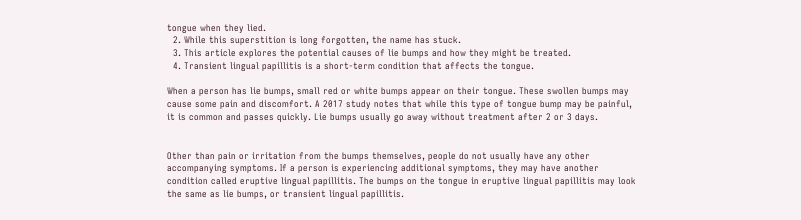tongue when they lied.
  2. While this superstition is long forgotten, the name has stuck.
  3. This article explores the potential causes of lie bumps and how they might be treated.
  4. Transient lingual papillitis is a short-term condition that affects the tongue.

When a person has lie bumps, small red or white bumps appear on their tongue. These swollen bumps may cause some pain and discomfort. A 2017 study notes that while this type of tongue bump may be painful, it is common and passes quickly. Lie bumps usually go away without treatment after 2 or 3 days.


Other than pain or irritation from the bumps themselves, people do not usually have any other accompanying symptoms. If a person is experiencing additional symptoms, they may have another condition called eruptive lingual papillitis. The bumps on the tongue in eruptive lingual papillitis may look the same as lie bumps, or transient lingual papillitis.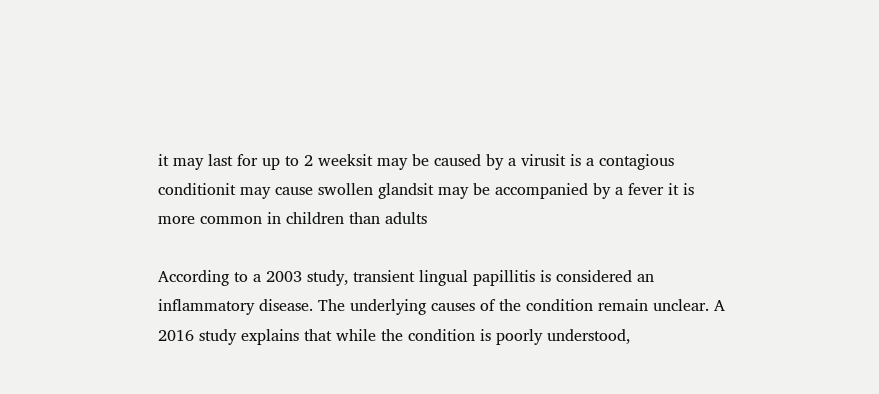it may last for up to 2 weeksit may be caused by a virusit is a contagious conditionit may cause swollen glandsit may be accompanied by a fever it is more common in children than adults

According to a 2003 study, transient lingual papillitis is considered an inflammatory disease. The underlying causes of the condition remain unclear. A 2016 study explains that while the condition is poorly understood,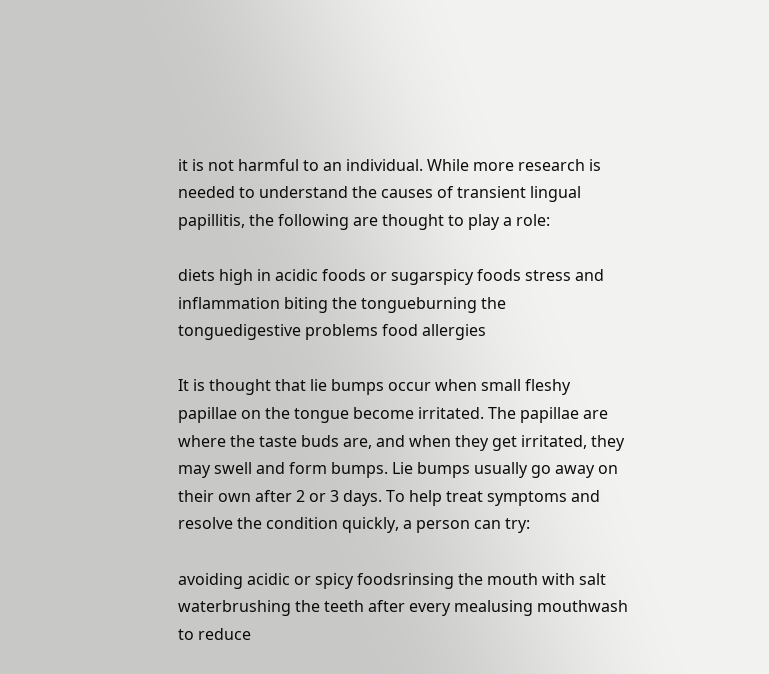it is not harmful to an individual. While more research is needed to understand the causes of transient lingual papillitis, the following are thought to play a role:

diets high in acidic foods or sugarspicy foods stress and inflammation biting the tongueburning the tonguedigestive problems food allergies

It is thought that lie bumps occur when small fleshy papillae on the tongue become irritated. The papillae are where the taste buds are, and when they get irritated, they may swell and form bumps. Lie bumps usually go away on their own after 2 or 3 days. To help treat symptoms and resolve the condition quickly, a person can try:

avoiding acidic or spicy foodsrinsing the mouth with salt waterbrushing the teeth after every mealusing mouthwash to reduce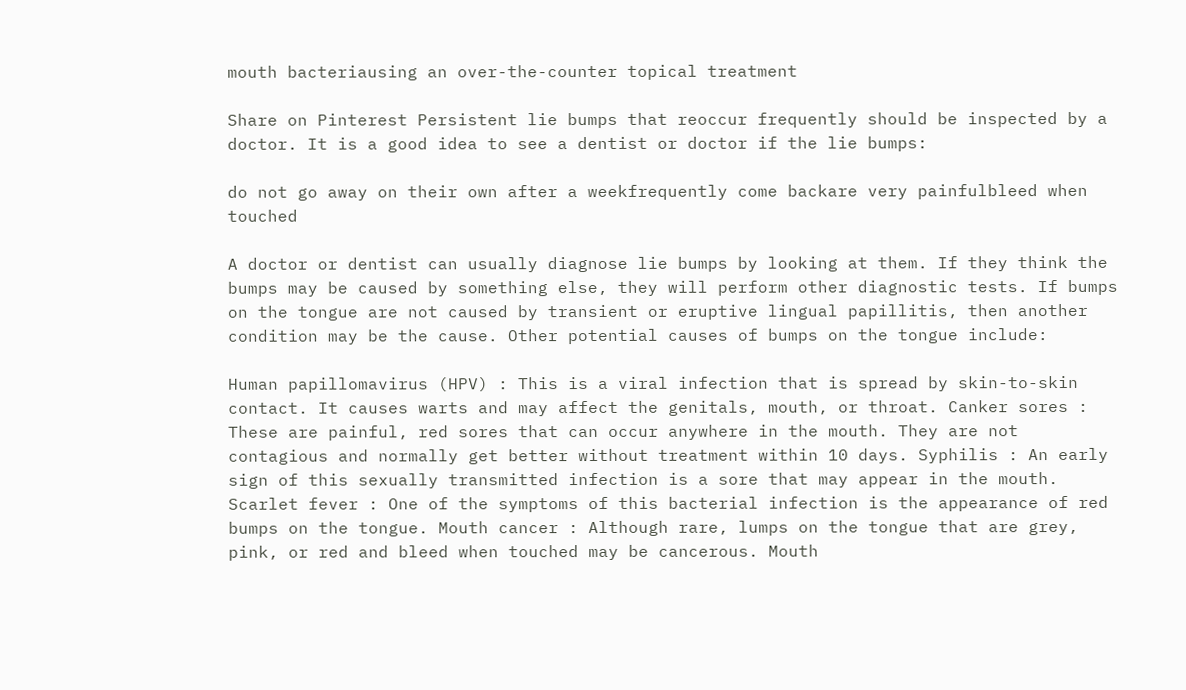mouth bacteriausing an over-the-counter topical treatment

Share on Pinterest Persistent lie bumps that reoccur frequently should be inspected by a doctor. It is a good idea to see a dentist or doctor if the lie bumps:

do not go away on their own after a weekfrequently come backare very painfulbleed when touched

A doctor or dentist can usually diagnose lie bumps by looking at them. If they think the bumps may be caused by something else, they will perform other diagnostic tests. If bumps on the tongue are not caused by transient or eruptive lingual papillitis, then another condition may be the cause. Other potential causes of bumps on the tongue include:

Human papillomavirus (HPV) : This is a viral infection that is spread by skin-to-skin contact. It causes warts and may affect the genitals, mouth, or throat. Canker sores : These are painful, red sores that can occur anywhere in the mouth. They are not contagious and normally get better without treatment within 10 days. Syphilis : An early sign of this sexually transmitted infection is a sore that may appear in the mouth. Scarlet fever : One of the symptoms of this bacterial infection is the appearance of red bumps on the tongue. Mouth cancer : Although rare, lumps on the tongue that are grey, pink, or red and bleed when touched may be cancerous. Mouth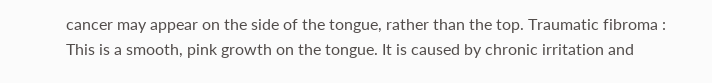cancer may appear on the side of the tongue, rather than the top. Traumatic fibroma : This is a smooth, pink growth on the tongue. It is caused by chronic irritation and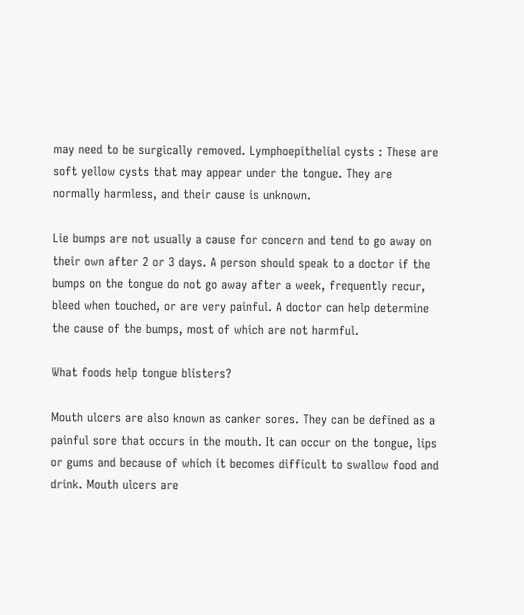may need to be surgically removed. Lymphoepithelial cysts : These are soft yellow cysts that may appear under the tongue. They are normally harmless, and their cause is unknown.

Lie bumps are not usually a cause for concern and tend to go away on their own after 2 or 3 days. A person should speak to a doctor if the bumps on the tongue do not go away after a week, frequently recur, bleed when touched, or are very painful. A doctor can help determine the cause of the bumps, most of which are not harmful.

What foods help tongue blisters?

Mouth ulcers are also known as canker sores. They can be defined as a painful sore that occurs in the mouth. It can occur on the tongue, lips or gums and because of which it becomes difficult to swallow food and drink. Mouth ulcers are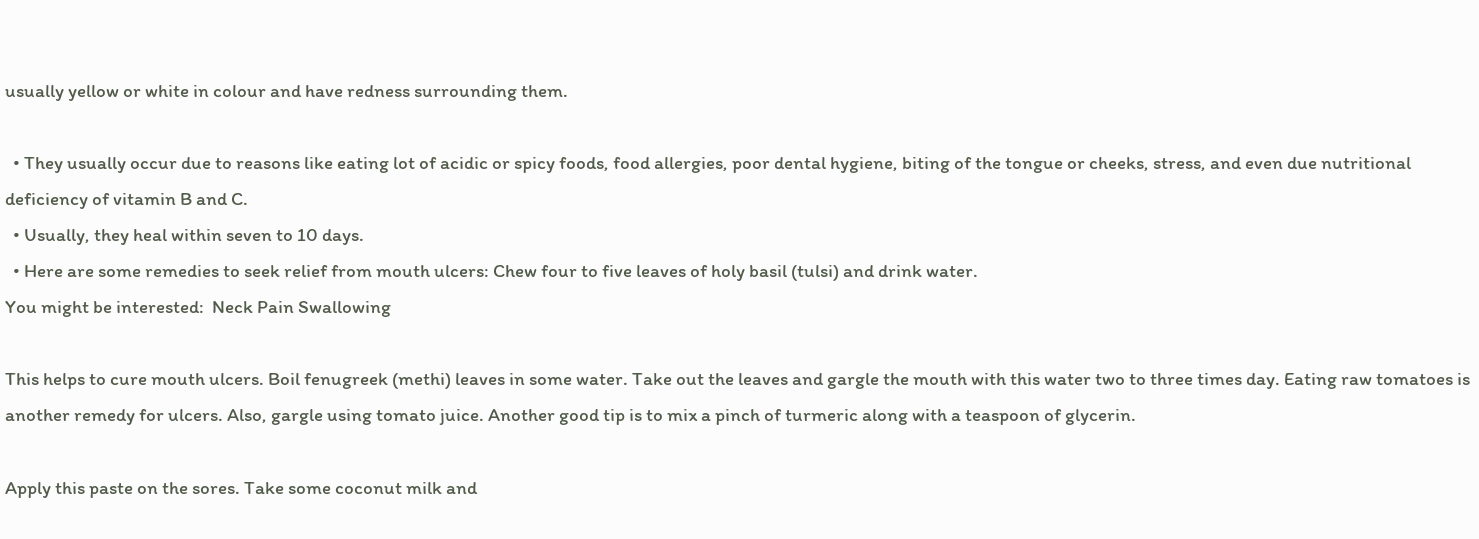usually yellow or white in colour and have redness surrounding them.

  • They usually occur due to reasons like eating lot of acidic or spicy foods, food allergies, poor dental hygiene, biting of the tongue or cheeks, stress, and even due nutritional deficiency of vitamin B and C.
  • Usually, they heal within seven to 10 days.
  • Here are some remedies to seek relief from mouth ulcers: Chew four to five leaves of holy basil (tulsi) and drink water.
You might be interested:  Neck Pain Swallowing

This helps to cure mouth ulcers. Boil fenugreek (methi) leaves in some water. Take out the leaves and gargle the mouth with this water two to three times day. Eating raw tomatoes is another remedy for ulcers. Also, gargle using tomato juice. Another good tip is to mix a pinch of turmeric along with a teaspoon of glycerin.

Apply this paste on the sores. Take some coconut milk and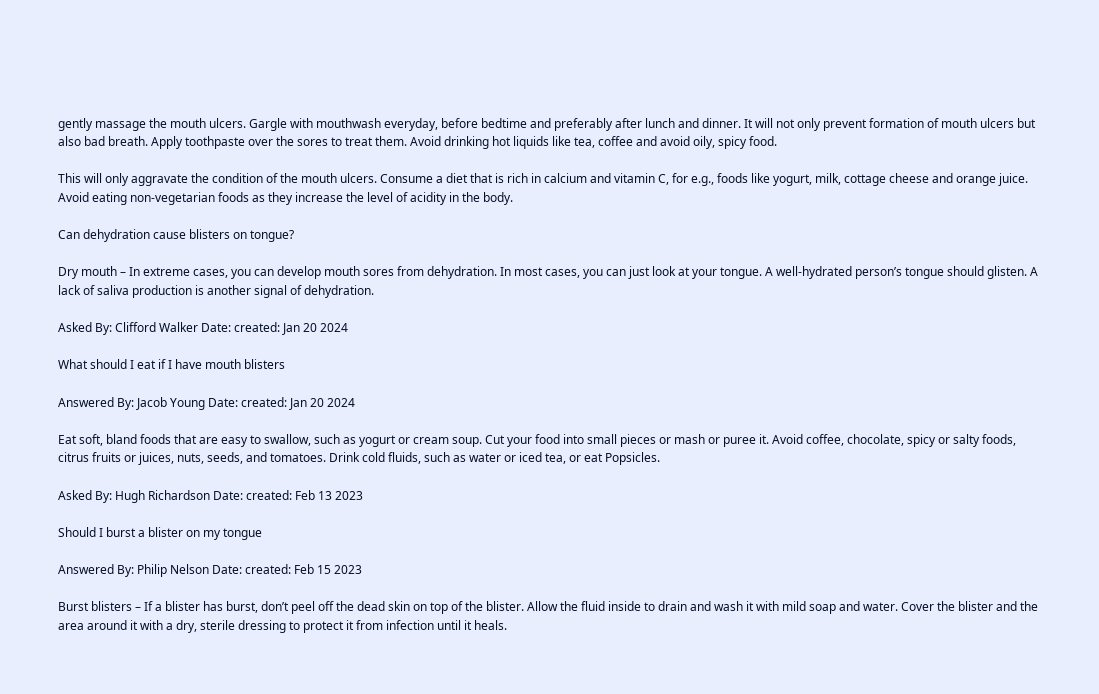gently massage the mouth ulcers. Gargle with mouthwash everyday, before bedtime and preferably after lunch and dinner. It will not only prevent formation of mouth ulcers but also bad breath. Apply toothpaste over the sores to treat them. Avoid drinking hot liquids like tea, coffee and avoid oily, spicy food.

This will only aggravate the condition of the mouth ulcers. Consume a diet that is rich in calcium and vitamin C, for e.g., foods like yogurt, milk, cottage cheese and orange juice. Avoid eating non-vegetarian foods as they increase the level of acidity in the body.

Can dehydration cause blisters on tongue?

Dry mouth – In extreme cases, you can develop mouth sores from dehydration. In most cases, you can just look at your tongue. A well-hydrated person’s tongue should glisten. A lack of saliva production is another signal of dehydration.

Asked By: Clifford Walker Date: created: Jan 20 2024

What should I eat if I have mouth blisters

Answered By: Jacob Young Date: created: Jan 20 2024

Eat soft, bland foods that are easy to swallow, such as yogurt or cream soup. Cut your food into small pieces or mash or puree it. Avoid coffee, chocolate, spicy or salty foods, citrus fruits or juices, nuts, seeds, and tomatoes. Drink cold fluids, such as water or iced tea, or eat Popsicles.

Asked By: Hugh Richardson Date: created: Feb 13 2023

Should I burst a blister on my tongue

Answered By: Philip Nelson Date: created: Feb 15 2023

Burst blisters – If a blister has burst, don’t peel off the dead skin on top of the blister. Allow the fluid inside to drain and wash it with mild soap and water. Cover the blister and the area around it with a dry, sterile dressing to protect it from infection until it heals.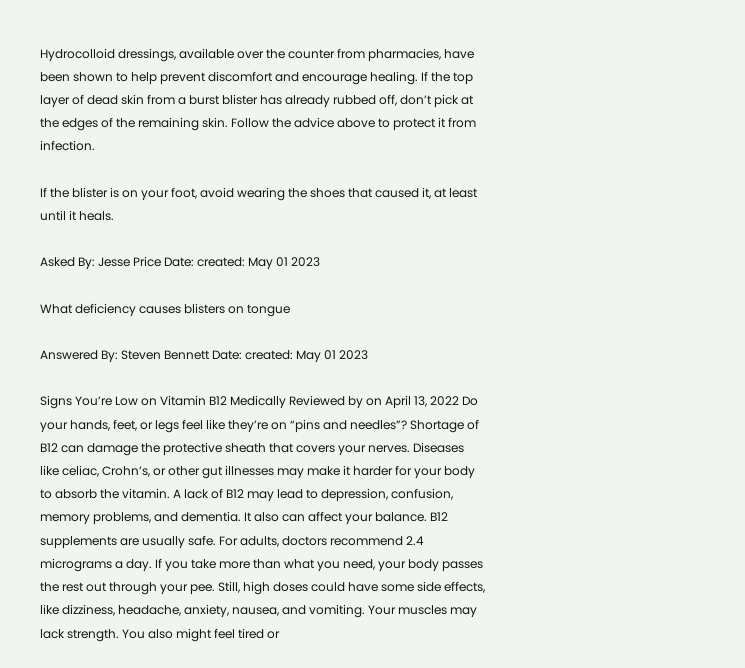Hydrocolloid dressings, available over the counter from pharmacies, have been shown to help prevent discomfort and encourage healing. If the top layer of dead skin from a burst blister has already rubbed off, don’t pick at the edges of the remaining skin. Follow the advice above to protect it from infection.

If the blister is on your foot, avoid wearing the shoes that caused it, at least until it heals.

Asked By: Jesse Price Date: created: May 01 2023

What deficiency causes blisters on tongue

Answered By: Steven Bennett Date: created: May 01 2023

Signs You’re Low on Vitamin B12 Medically Reviewed by on April 13, 2022 Do your hands, feet, or legs feel like they’re on “pins and needles”? Shortage of B12 can damage the protective sheath that covers your nerves. Diseases like celiac, Crohn’s, or other gut illnesses may make it harder for your body to absorb the vitamin. A lack of B12 may lead to depression, confusion, memory problems, and dementia. It also can affect your balance. B12 supplements are usually safe. For adults, doctors recommend 2.4 micrograms a day. If you take more than what you need, your body passes the rest out through your pee. Still, high doses could have some side effects, like dizziness, headache, anxiety, nausea, and vomiting. Your muscles may lack strength. You also might feel tired or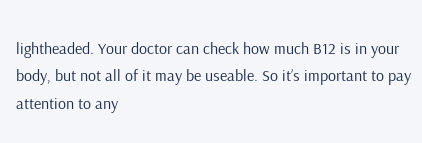lightheaded. Your doctor can check how much B12 is in your body, but not all of it may be useable. So it’s important to pay attention to any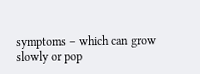symptoms – which can grow slowly or pop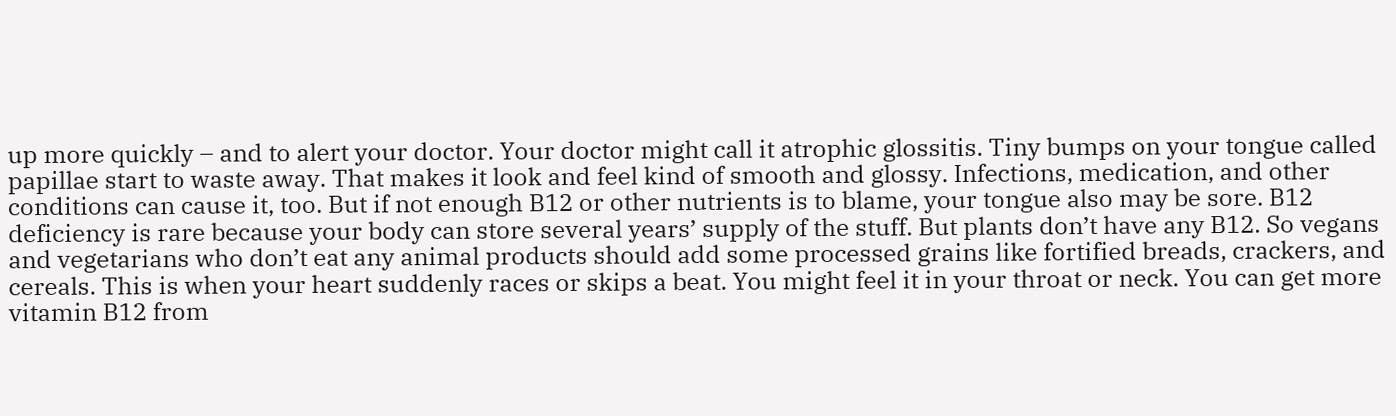up more quickly – and to alert your doctor. Your doctor might call it atrophic glossitis. Tiny bumps on your tongue called papillae start to waste away. That makes it look and feel kind of smooth and glossy. Infections, medication, and other conditions can cause it, too. But if not enough B12 or other nutrients is to blame, your tongue also may be sore. B12 deficiency is rare because your body can store several years’ supply of the stuff. But plants don’t have any B12. So vegans and vegetarians who don’t eat any animal products should add some processed grains like fortified breads, crackers, and cereals. This is when your heart suddenly races or skips a beat. You might feel it in your throat or neck. You can get more vitamin B12 from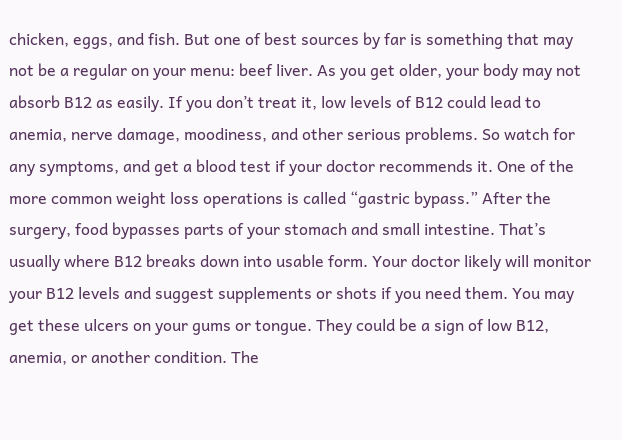chicken, eggs, and fish. But one of best sources by far is something that may not be a regular on your menu: beef liver. As you get older, your body may not absorb B12 as easily. If you don’t treat it, low levels of B12 could lead to anemia, nerve damage, moodiness, and other serious problems. So watch for any symptoms, and get a blood test if your doctor recommends it. One of the more common weight loss operations is called “gastric bypass.” After the surgery, food bypasses parts of your stomach and small intestine. That’s usually where B12 breaks down into usable form. Your doctor likely will monitor your B12 levels and suggest supplements or shots if you need them. You may get these ulcers on your gums or tongue. They could be a sign of low B12, anemia, or another condition. The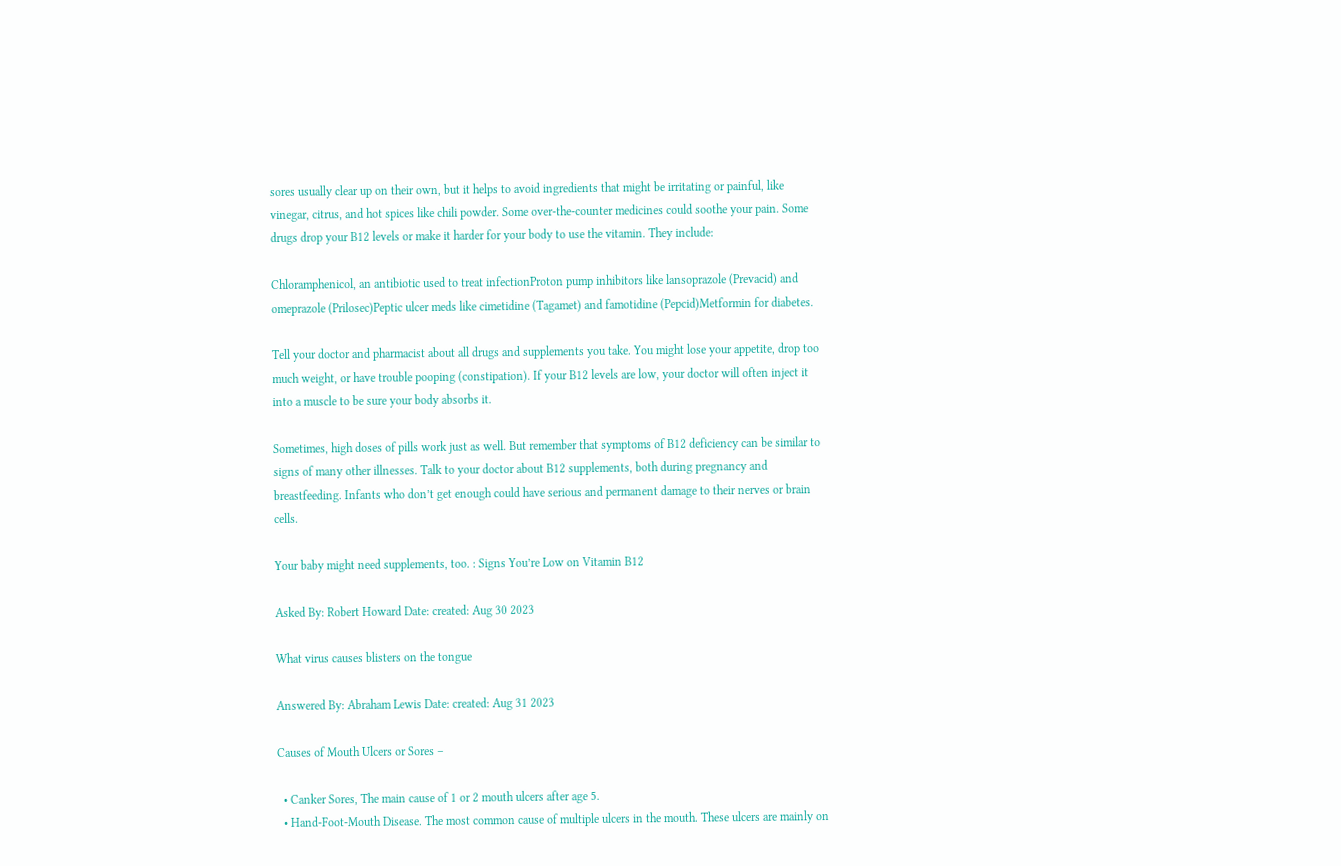sores usually clear up on their own, but it helps to avoid ingredients that might be irritating or painful, like vinegar, citrus, and hot spices like chili powder. Some over-the-counter medicines could soothe your pain. Some drugs drop your B12 levels or make it harder for your body to use the vitamin. They include:

Chloramphenicol, an antibiotic used to treat infectionProton pump inhibitors like lansoprazole (Prevacid) and omeprazole (Prilosec)Peptic ulcer meds like cimetidine (Tagamet) and famotidine (Pepcid)Metformin for diabetes.

Tell your doctor and pharmacist about all drugs and supplements you take. You might lose your appetite, drop too much weight, or have trouble pooping (constipation). If your B12 levels are low, your doctor will often inject it into a muscle to be sure your body absorbs it.

Sometimes, high doses of pills work just as well. But remember that symptoms of B12 deficiency can be similar to signs of many other illnesses. Talk to your doctor about B12 supplements, both during pregnancy and breastfeeding. Infants who don’t get enough could have serious and permanent damage to their nerves or brain cells.

Your baby might need supplements, too. : Signs You’re Low on Vitamin B12

Asked By: Robert Howard Date: created: Aug 30 2023

What virus causes blisters on the tongue

Answered By: Abraham Lewis Date: created: Aug 31 2023

Causes of Mouth Ulcers or Sores –

  • Canker Sores, The main cause of 1 or 2 mouth ulcers after age 5.
  • Hand-Foot-Mouth Disease. The most common cause of multiple ulcers in the mouth. These ulcers are mainly on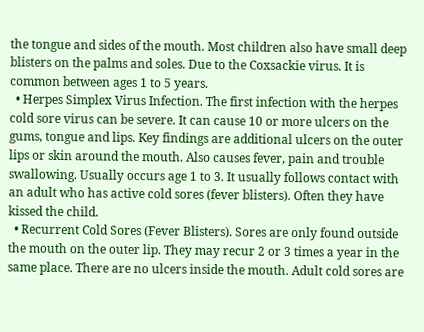the tongue and sides of the mouth. Most children also have small deep blisters on the palms and soles. Due to the Coxsackie virus. It is common between ages 1 to 5 years.
  • Herpes Simplex Virus Infection. The first infection with the herpes cold sore virus can be severe. It can cause 10 or more ulcers on the gums, tongue and lips. Key findings are additional ulcers on the outer lips or skin around the mouth. Also causes fever, pain and trouble swallowing. Usually occurs age 1 to 3. It usually follows contact with an adult who has active cold sores (fever blisters). Often they have kissed the child.
  • Recurrent Cold Sores (Fever Blisters). Sores are only found outside the mouth on the outer lip. They may recur 2 or 3 times a year in the same place. There are no ulcers inside the mouth. Adult cold sores are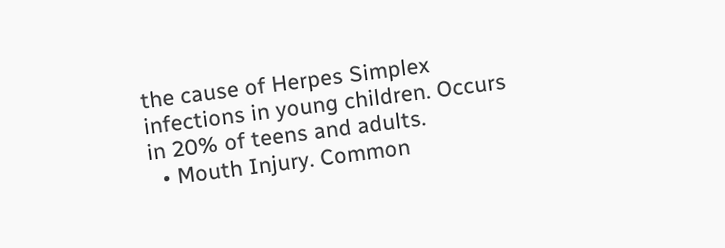the cause of Herpes Simplex infections in young children. Occurs in 20% of teens and adults.
  • Mouth Injury. Common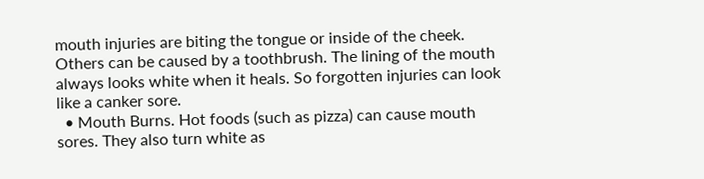mouth injuries are biting the tongue or inside of the cheek. Others can be caused by a toothbrush. The lining of the mouth always looks white when it heals. So forgotten injuries can look like a canker sore.
  • Mouth Burns. Hot foods (such as pizza) can cause mouth sores. They also turn white as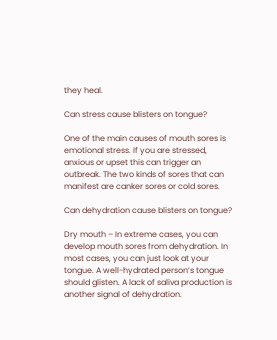they heal.

Can stress cause blisters on tongue?

One of the main causes of mouth sores is emotional stress. If you are stressed, anxious or upset this can trigger an outbreak. The two kinds of sores that can manifest are canker sores or cold sores.

Can dehydration cause blisters on tongue?

Dry mouth – In extreme cases, you can develop mouth sores from dehydration. In most cases, you can just look at your tongue. A well-hydrated person’s tongue should glisten. A lack of saliva production is another signal of dehydration.